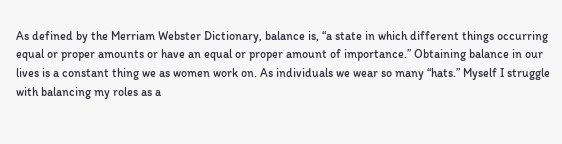As defined by the Merriam Webster Dictionary, balance is, “a state in which different things occurring equal or proper amounts or have an equal or proper amount of importance.” Obtaining balance in our lives is a constant thing we as women work on. As individuals we wear so many “hats.” Myself I struggle with balancing my roles as a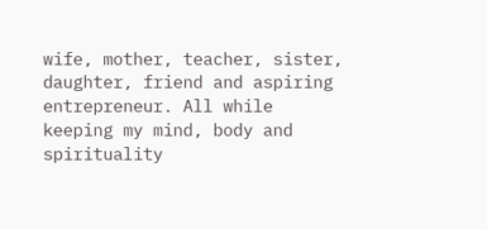wife, mother, teacher, sister, daughter, friend and aspiring entrepreneur. All while keeping my mind, body and spirituality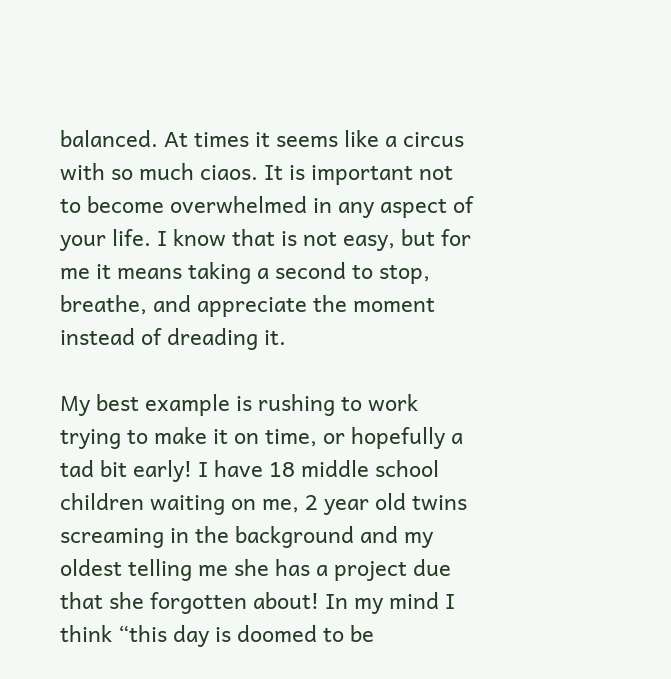balanced. At times it seems like a circus with so much ciaos. It is important not to become overwhelmed in any aspect of your life. I know that is not easy, but for me it means taking a second to stop, breathe, and appreciate the moment instead of dreading it.

My best example is rushing to work trying to make it on time, or hopefully a tad bit early! I have 18 middle school children waiting on me, 2 year old twins screaming in the background and my oldest telling me she has a project due that she forgotten about! In my mind I think “this day is doomed to be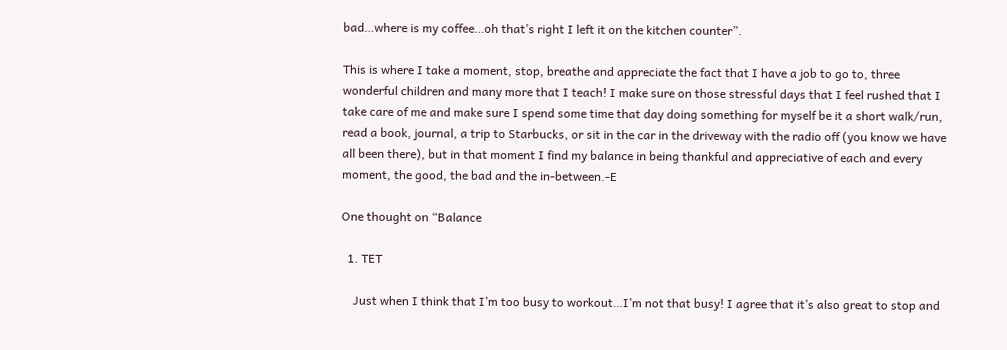bad…where is my coffee…oh that’s right I left it on the kitchen counter”.

This is where I take a moment, stop, breathe and appreciate the fact that I have a job to go to, three wonderful children and many more that I teach! I make sure on those stressful days that I feel rushed that I take care of me and make sure I spend some time that day doing something for myself be it a short walk/run, read a book, journal, a trip to Starbucks, or sit in the car in the driveway with the radio off (you know we have all been there), but in that moment I find my balance in being thankful and appreciative of each and every moment, the good, the bad and the in-between.-E

One thought on “Balance

  1. TET

    Just when I think that I’m too busy to workout…I’m not that busy! I agree that it’s also great to stop and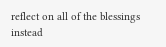reflect on all of the blessings instead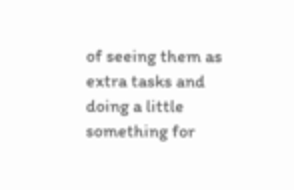of seeing them as extra tasks and doing a little something for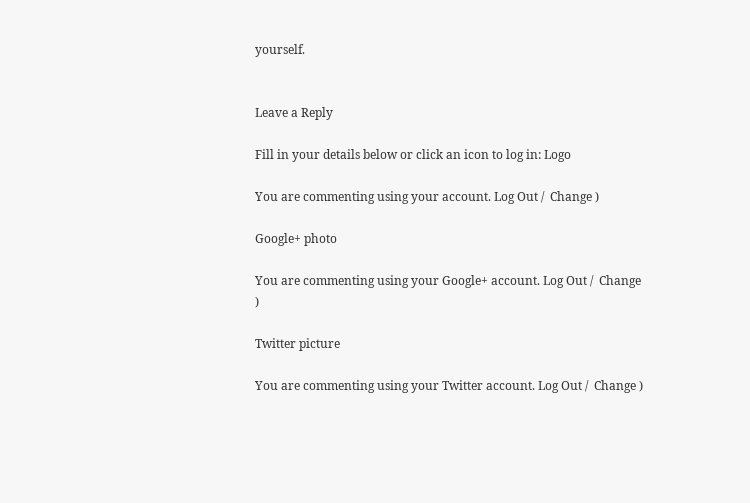yourself.


Leave a Reply

Fill in your details below or click an icon to log in: Logo

You are commenting using your account. Log Out /  Change )

Google+ photo

You are commenting using your Google+ account. Log Out /  Change )

Twitter picture

You are commenting using your Twitter account. Log Out /  Change )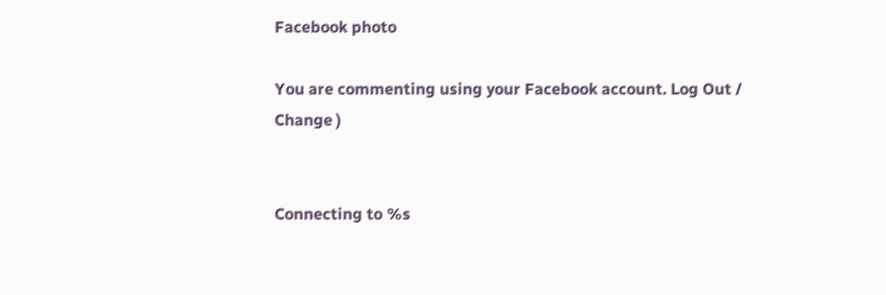Facebook photo

You are commenting using your Facebook account. Log Out /  Change )


Connecting to %s